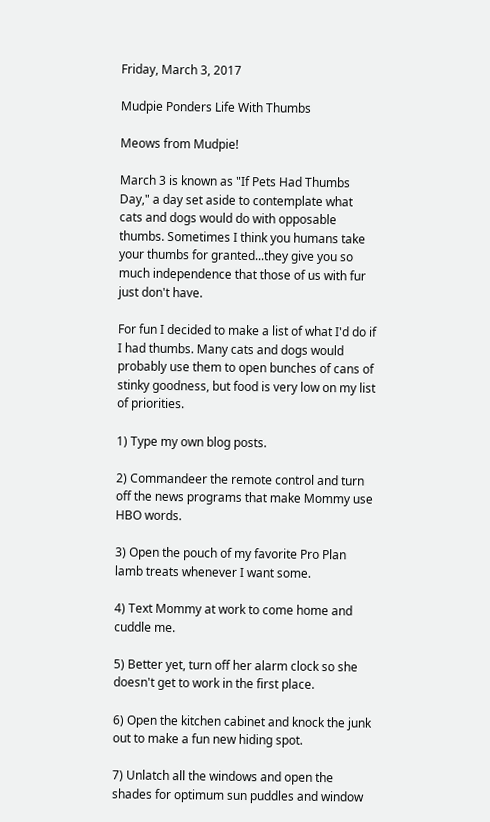Friday, March 3, 2017

Mudpie Ponders Life With Thumbs

Meows from Mudpie!

March 3 is known as "If Pets Had Thumbs Day," a day set aside to contemplate what cats and dogs would do with opposable thumbs. Sometimes I think you humans take your thumbs for granted...they give you so much independence that those of us with fur just don't have.

For fun I decided to make a list of what I'd do if I had thumbs. Many cats and dogs would probably use them to open bunches of cans of stinky goodness, but food is very low on my list of priorities.

1) Type my own blog posts.

2) Commandeer the remote control and turn off the news programs that make Mommy use HBO words.

3) Open the pouch of my favorite Pro Plan lamb treats whenever I want some.

4) Text Mommy at work to come home and cuddle me.

5) Better yet, turn off her alarm clock so she doesn't get to work in the first place.

6) Open the kitchen cabinet and knock the junk out to make a fun new hiding spot.

7) Unlatch all the windows and open the shades for optimum sun puddles and window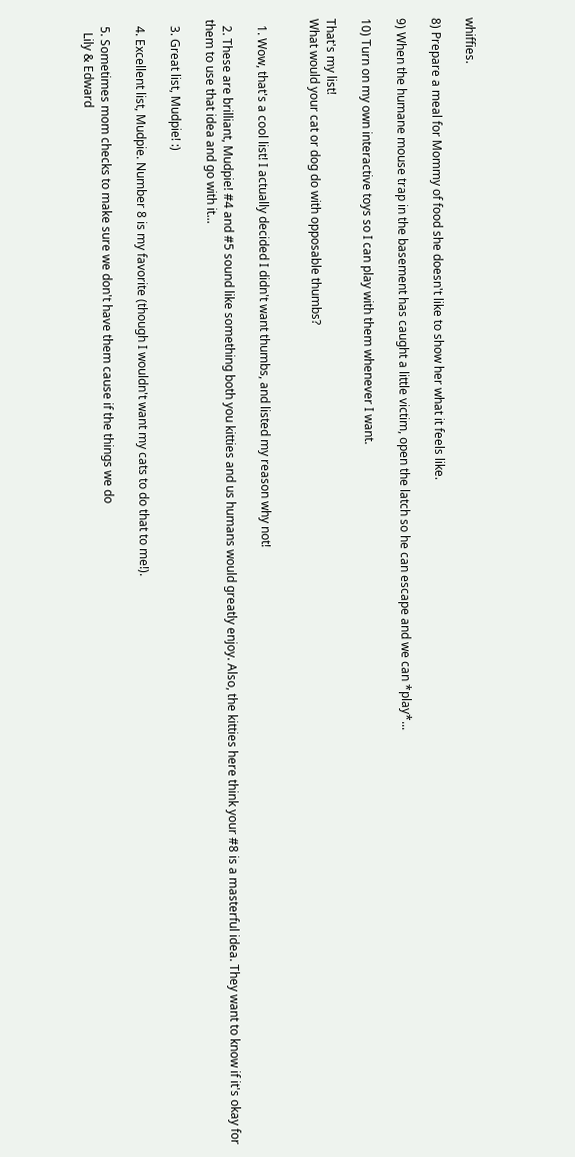whiffies.

8) Prepare a meal for Mommy of food she doesn't like to show her what it feels like.

9) When the humane mouse trap in the basement has caught a little victim, open the latch so he can escape and we can *play*...

10) Turn on my own interactive toys so I can play with them whenever I want.

That's my list!
What would your cat or dog do with opposable thumbs?


  1. Wow, that's a cool list! I actually decided I didn't want thumbs, and listed my reason why not!

  2. These are brilliant, Mudpie! #4 and #5 sound like something both you kitties and us humans would greatly enjoy. Also, the kitties here think your #8 is a masterful idea. They want to know if it's okay for them to use that idea and go with it...

  3. Great list, Mudpie! :)

  4. Excellent list, Mudpie. Number 8 is my favorite (though I wouldn't want my cats to do that to me!).

  5. Sometimes mom checks to make sure we don't have them cause if the things we do
    Lily & Edward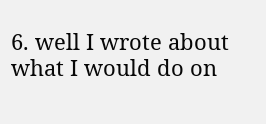6. well I wrote about what I would do on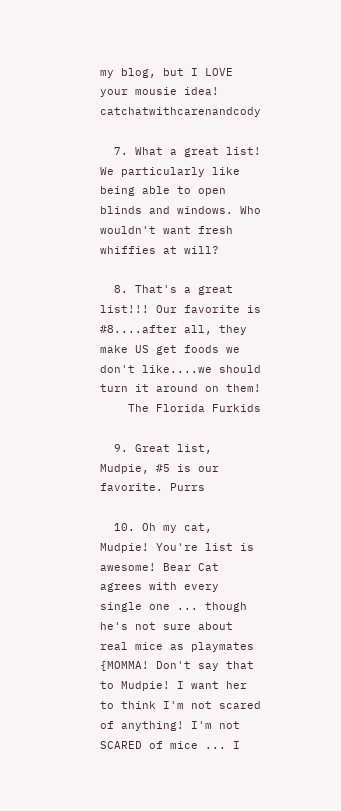my blog, but I LOVE your mousie idea! catchatwithcarenandcody

  7. What a great list! We particularly like being able to open blinds and windows. Who wouldn't want fresh whiffies at will?

  8. That's a great list!!! Our favorite is #8....after all, they make US get foods we don't like....we should turn it around on them!
    The Florida Furkids

  9. Great list, Mudpie, #5 is our favorite. Purrs

  10. Oh my cat, Mudpie! You're list is awesome! Bear Cat agrees with every single one ... though he's not sure about real mice as playmates {MOMMA! Don't say that to Mudpie! I want her to think I'm not scared of anything! I'm not SCARED of mice ... I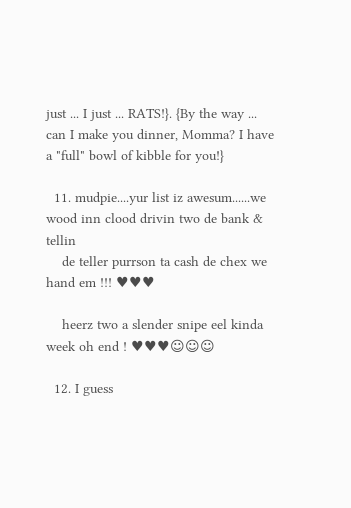just ... I just ... RATS!}. {By the way ... can I make you dinner, Momma? I have a "full" bowl of kibble for you!}

  11. mudpie....yur list iz awesum......we wood inn clood drivin two de bank & tellin
    de teller purrson ta cash de chex we hand em !!! ♥♥♥

    heerz two a slender snipe eel kinda week oh end ! ♥♥♥☺☺☺

  12. I guess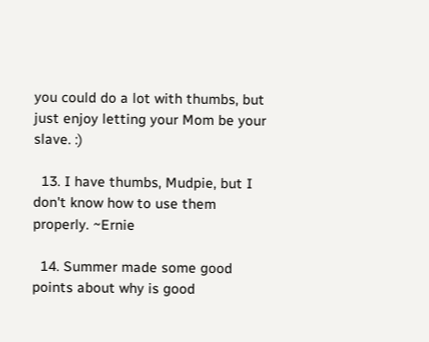you could do a lot with thumbs, but just enjoy letting your Mom be your slave. :)

  13. I have thumbs, Mudpie, but I don't know how to use them properly. ~Ernie

  14. Summer made some good points about why is good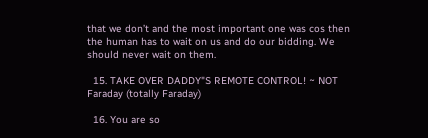that we don’t and the most important one was cos then the human has to wait on us and do our bidding. We should never wait on them.

  15. TAKE OVER DADDY"S REMOTE CONTROL! ~ NOT Faraday (totally Faraday)

  16. You are so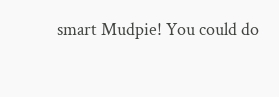smart Mudpie! You could do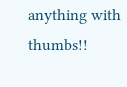anything with thumbs!!